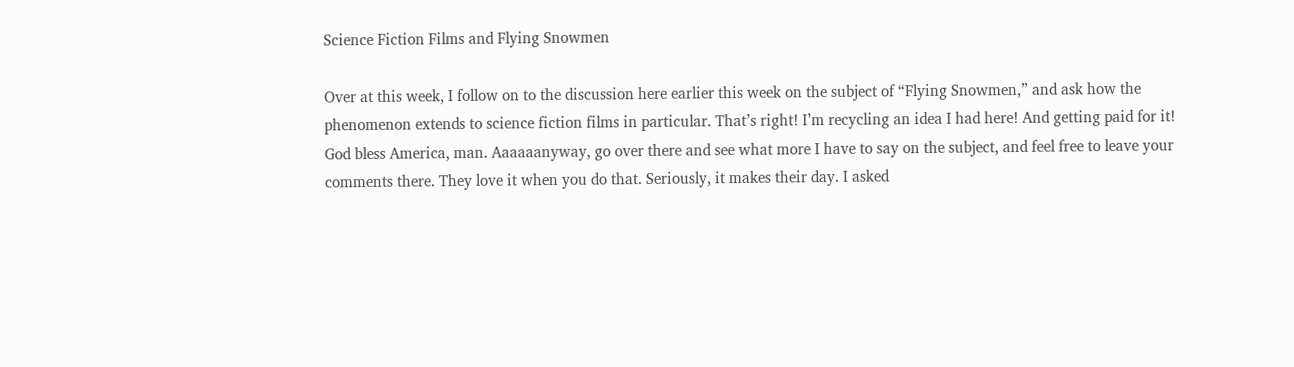Science Fiction Films and Flying Snowmen

Over at this week, I follow on to the discussion here earlier this week on the subject of “Flying Snowmen,” and ask how the phenomenon extends to science fiction films in particular. That’s right! I’m recycling an idea I had here! And getting paid for it! God bless America, man. Aaaaaanyway, go over there and see what more I have to say on the subject, and feel free to leave your comments there. They love it when you do that. Seriously, it makes their day. I asked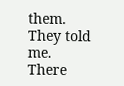them. They told me. There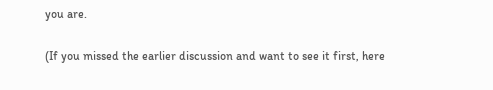you are.

(If you missed the earlier discussion and want to see it first, here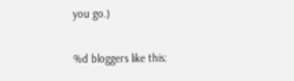you go.)

%d bloggers like this: